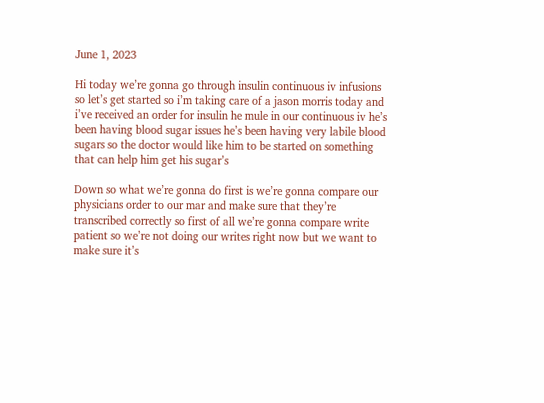June 1, 2023

Hi today we’re gonna go through insulin continuous iv infusions so let’s get started so i’m taking care of a jason morris today and i’ve received an order for insulin he mule in our continuous iv he’s been having blood sugar issues he’s been having very labile blood sugars so the doctor would like him to be started on something that can help him get his sugar’s

Down so what we’re gonna do first is we’re gonna compare our physicians order to our mar and make sure that they’re transcribed correctly so first of all we’re gonna compare write patient so we’re not doing our writes right now but we want to make sure it’s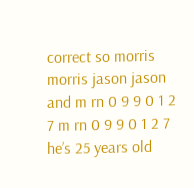correct so morris morris jason jason and m rn 0 9 9 0 1 2 7 m rn 0 9 9 0 1 2 7 he’s 25 years old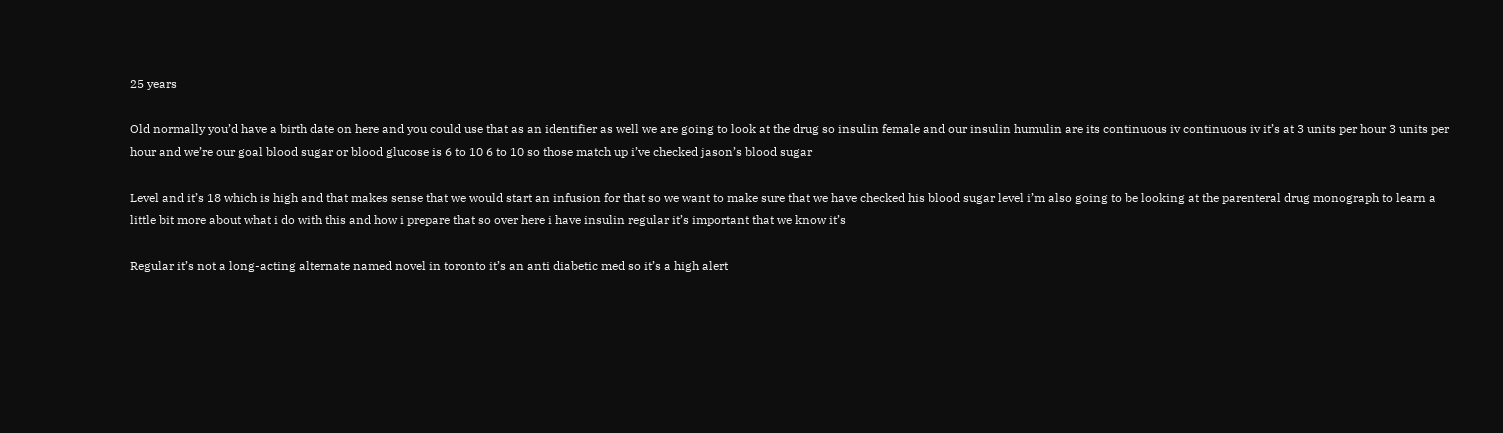25 years

Old normally you’d have a birth date on here and you could use that as an identifier as well we are going to look at the drug so insulin female and our insulin humulin are its continuous iv continuous iv it’s at 3 units per hour 3 units per hour and we’re our goal blood sugar or blood glucose is 6 to 10 6 to 10 so those match up i’ve checked jason’s blood sugar

Level and it’s 18 which is high and that makes sense that we would start an infusion for that so we want to make sure that we have checked his blood sugar level i’m also going to be looking at the parenteral drug monograph to learn a little bit more about what i do with this and how i prepare that so over here i have insulin regular it’s important that we know it’s

Regular it’s not a long-acting alternate named novel in toronto it’s an anti diabetic med so it’s a high alert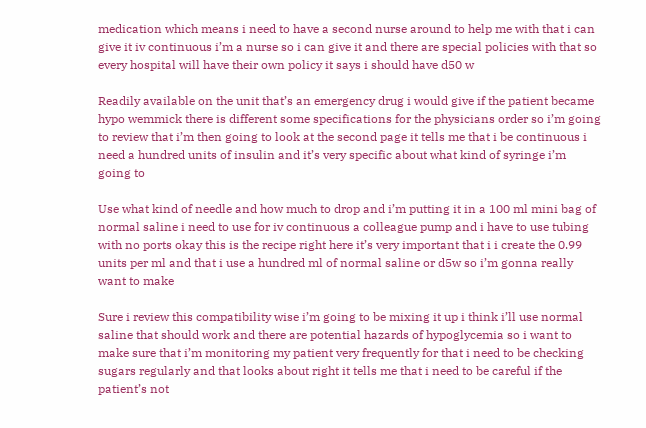medication which means i need to have a second nurse around to help me with that i can give it iv continuous i’m a nurse so i can give it and there are special policies with that so every hospital will have their own policy it says i should have d50 w

Readily available on the unit that’s an emergency drug i would give if the patient became hypo wemmick there is different some specifications for the physicians order so i’m going to review that i’m then going to look at the second page it tells me that i be continuous i need a hundred units of insulin and it’s very specific about what kind of syringe i’m going to

Use what kind of needle and how much to drop and i’m putting it in a 100 ml mini bag of normal saline i need to use for iv continuous a colleague pump and i have to use tubing with no ports okay this is the recipe right here it’s very important that i i create the 0.99 units per ml and that i use a hundred ml of normal saline or d5w so i’m gonna really want to make

Sure i review this compatibility wise i’m going to be mixing it up i think i’ll use normal saline that should work and there are potential hazards of hypoglycemia so i want to make sure that i’m monitoring my patient very frequently for that i need to be checking sugars regularly and that looks about right it tells me that i need to be careful if the patient’s not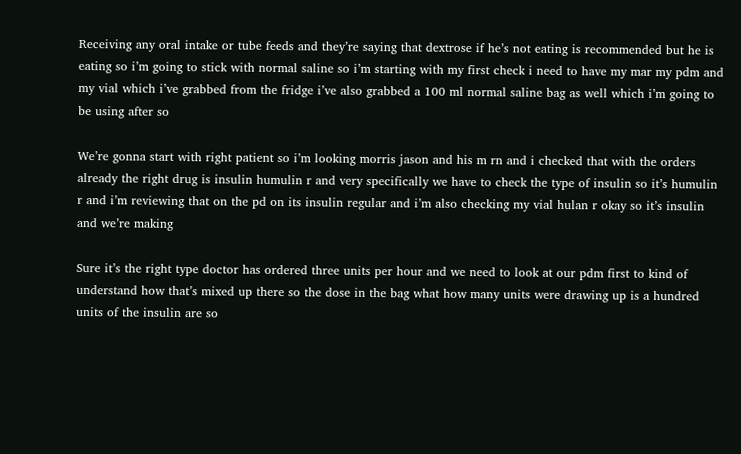Receiving any oral intake or tube feeds and they’re saying that dextrose if he’s not eating is recommended but he is eating so i’m going to stick with normal saline so i’m starting with my first check i need to have my mar my pdm and my vial which i’ve grabbed from the fridge i’ve also grabbed a 100 ml normal saline bag as well which i’m going to be using after so

We’re gonna start with right patient so i’m looking morris jason and his m rn and i checked that with the orders already the right drug is insulin humulin r and very specifically we have to check the type of insulin so it’s humulin r and i’m reviewing that on the pd on its insulin regular and i’m also checking my vial hulan r okay so it’s insulin and we’re making

Sure it’s the right type doctor has ordered three units per hour and we need to look at our pdm first to kind of understand how that’s mixed up there so the dose in the bag what how many units were drawing up is a hundred units of the insulin are so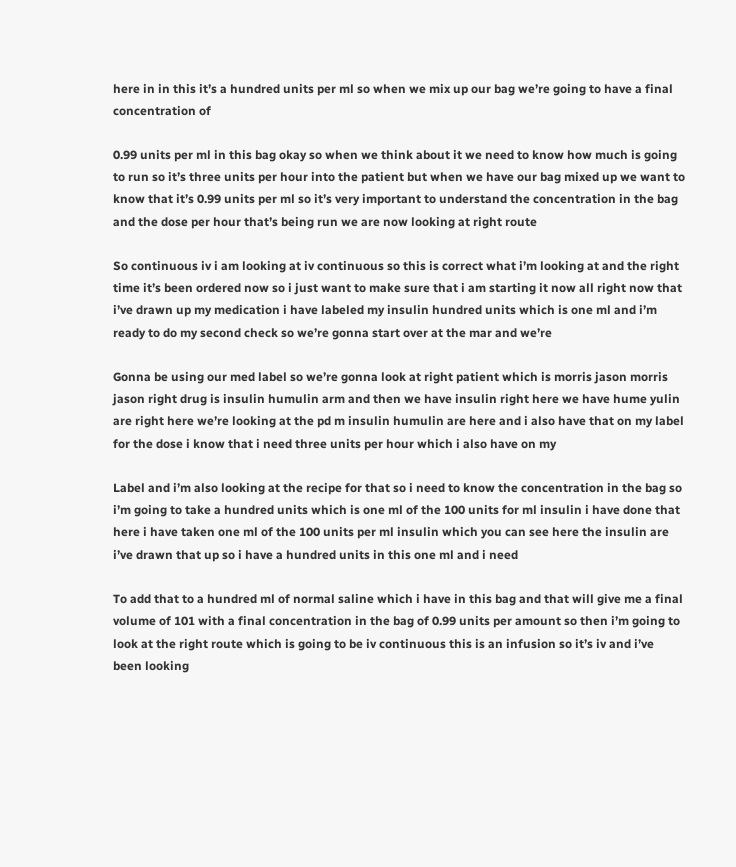here in in this it’s a hundred units per ml so when we mix up our bag we’re going to have a final concentration of

0.99 units per ml in this bag okay so when we think about it we need to know how much is going to run so it’s three units per hour into the patient but when we have our bag mixed up we want to know that it’s 0.99 units per ml so it’s very important to understand the concentration in the bag and the dose per hour that’s being run we are now looking at right route

So continuous iv i am looking at iv continuous so this is correct what i’m looking at and the right time it’s been ordered now so i just want to make sure that i am starting it now all right now that i’ve drawn up my medication i have labeled my insulin hundred units which is one ml and i’m ready to do my second check so we’re gonna start over at the mar and we’re

Gonna be using our med label so we’re gonna look at right patient which is morris jason morris jason right drug is insulin humulin arm and then we have insulin right here we have hume yulin are right here we’re looking at the pd m insulin humulin are here and i also have that on my label for the dose i know that i need three units per hour which i also have on my

Label and i’m also looking at the recipe for that so i need to know the concentration in the bag so i’m going to take a hundred units which is one ml of the 100 units for ml insulin i have done that here i have taken one ml of the 100 units per ml insulin which you can see here the insulin are i’ve drawn that up so i have a hundred units in this one ml and i need

To add that to a hundred ml of normal saline which i have in this bag and that will give me a final volume of 101 with a final concentration in the bag of 0.99 units per amount so then i’m going to look at the right route which is going to be iv continuous this is an infusion so it’s iv and i’ve been looking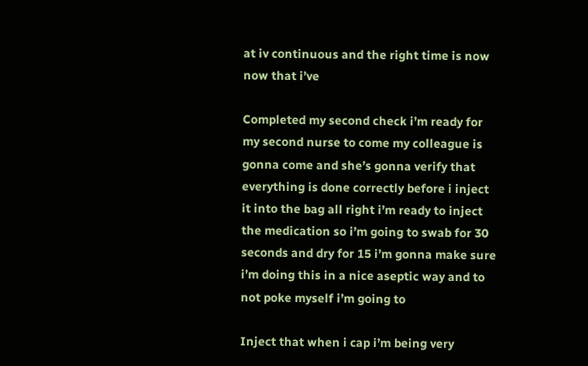at iv continuous and the right time is now now that i’ve

Completed my second check i’m ready for my second nurse to come my colleague is gonna come and she’s gonna verify that everything is done correctly before i inject it into the bag all right i’m ready to inject the medication so i’m going to swab for 30 seconds and dry for 15 i’m gonna make sure i’m doing this in a nice aseptic way and to not poke myself i’m going to

Inject that when i cap i’m being very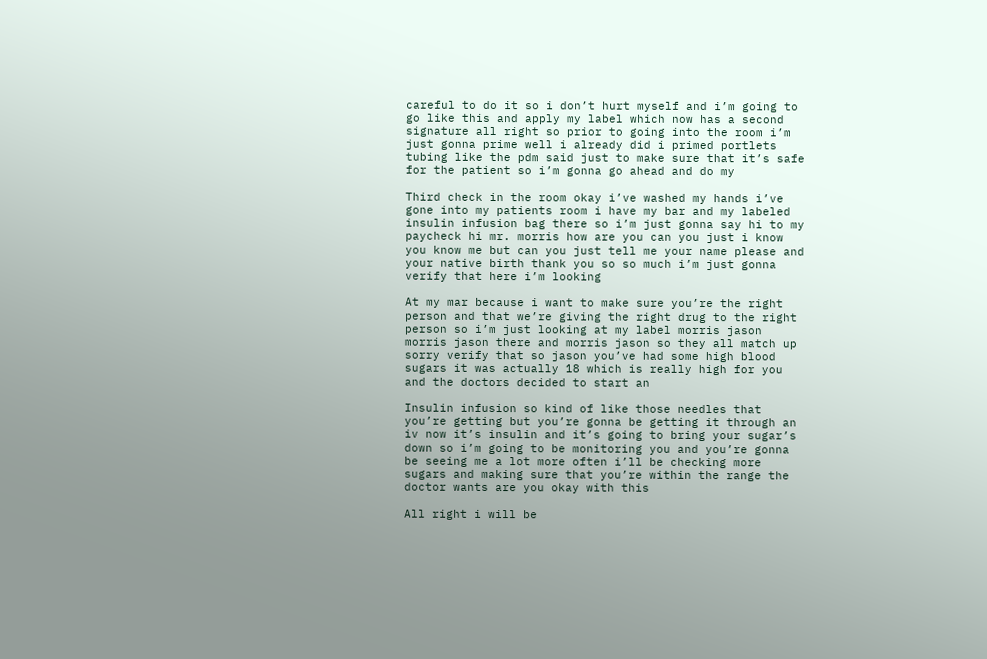careful to do it so i don’t hurt myself and i’m going to go like this and apply my label which now has a second signature all right so prior to going into the room i’m just gonna prime well i already did i primed portlets tubing like the pdm said just to make sure that it’s safe for the patient so i’m gonna go ahead and do my

Third check in the room okay i’ve washed my hands i’ve gone into my patients room i have my bar and my labeled insulin infusion bag there so i’m just gonna say hi to my paycheck hi mr. morris how are you can you just i know you know me but can you just tell me your name please and your native birth thank you so so much i’m just gonna verify that here i’m looking

At my mar because i want to make sure you’re the right person and that we’re giving the right drug to the right person so i’m just looking at my label morris jason morris jason there and morris jason so they all match up sorry verify that so jason you’ve had some high blood sugars it was actually 18 which is really high for you and the doctors decided to start an

Insulin infusion so kind of like those needles that you’re getting but you’re gonna be getting it through an iv now it’s insulin and it’s going to bring your sugar’s down so i’m going to be monitoring you and you’re gonna be seeing me a lot more often i’ll be checking more sugars and making sure that you’re within the range the doctor wants are you okay with this

All right i will be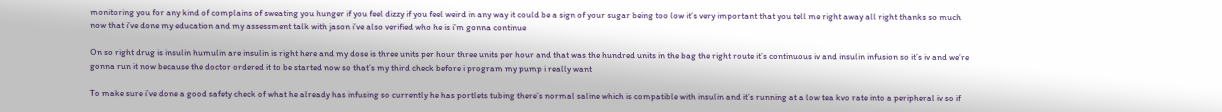monitoring you for any kind of complains of sweating you hunger if you feel dizzy if you feel weird in any way it could be a sign of your sugar being too low it’s very important that you tell me right away all right thanks so much now that i’ve done my education and my assessment talk with jason i’ve also verified who he is i’m gonna continue

On so right drug is insulin humulin are insulin is right here and my dose is three units per hour three units per hour and that was the hundred units in the bag the right route it’s continuous iv and insulin infusion so it’s iv and we’re gonna run it now because the doctor ordered it to be started now so that’s my third check before i program my pump i really want

To make sure i’ve done a good safety check of what he already has infusing so currently he has portlets tubing there’s normal saline which is compatible with insulin and it’s running at a low tea kvo rate into a peripheral iv so if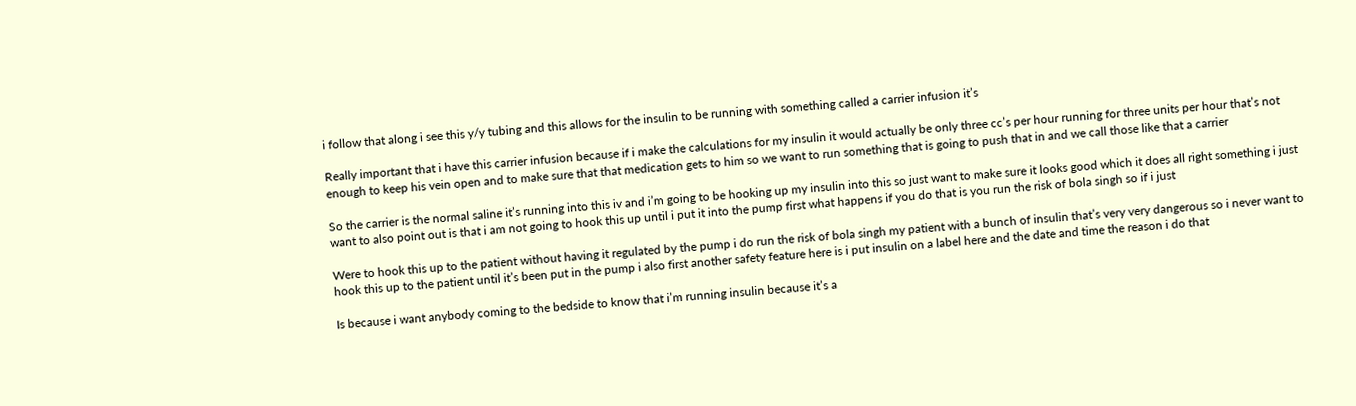i follow that along i see this y/y tubing and this allows for the insulin to be running with something called a carrier infusion it’s

Really important that i have this carrier infusion because if i make the calculations for my insulin it would actually be only three cc’s per hour running for three units per hour that’s not enough to keep his vein open and to make sure that that medication gets to him so we want to run something that is going to push that in and we call those like that a carrier

So the carrier is the normal saline it’s running into this iv and i’m going to be hooking up my insulin into this so just want to make sure it looks good which it does all right something i just want to also point out is that i am not going to hook this up until i put it into the pump first what happens if you do that is you run the risk of bola singh so if i just

Were to hook this up to the patient without having it regulated by the pump i do run the risk of bola singh my patient with a bunch of insulin that’s very very dangerous so i never want to hook this up to the patient until it’s been put in the pump i also first another safety feature here is i put insulin on a label here and the date and time the reason i do that

Is because i want anybody coming to the bedside to know that i’m running insulin because it’s a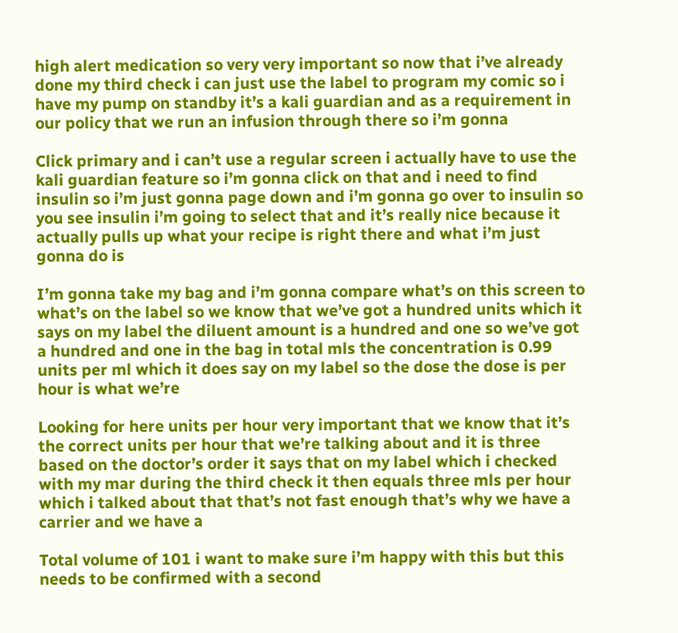high alert medication so very very important so now that i’ve already done my third check i can just use the label to program my comic so i have my pump on standby it’s a kali guardian and as a requirement in our policy that we run an infusion through there so i’m gonna

Click primary and i can’t use a regular screen i actually have to use the kali guardian feature so i’m gonna click on that and i need to find insulin so i’m just gonna page down and i’m gonna go over to insulin so you see insulin i’m going to select that and it’s really nice because it actually pulls up what your recipe is right there and what i’m just gonna do is

I’m gonna take my bag and i’m gonna compare what’s on this screen to what’s on the label so we know that we’ve got a hundred units which it says on my label the diluent amount is a hundred and one so we’ve got a hundred and one in the bag in total mls the concentration is 0.99 units per ml which it does say on my label so the dose the dose is per hour is what we’re

Looking for here units per hour very important that we know that it’s the correct units per hour that we’re talking about and it is three based on the doctor’s order it says that on my label which i checked with my mar during the third check it then equals three mls per hour which i talked about that that’s not fast enough that’s why we have a carrier and we have a

Total volume of 101 i want to make sure i’m happy with this but this needs to be confirmed with a second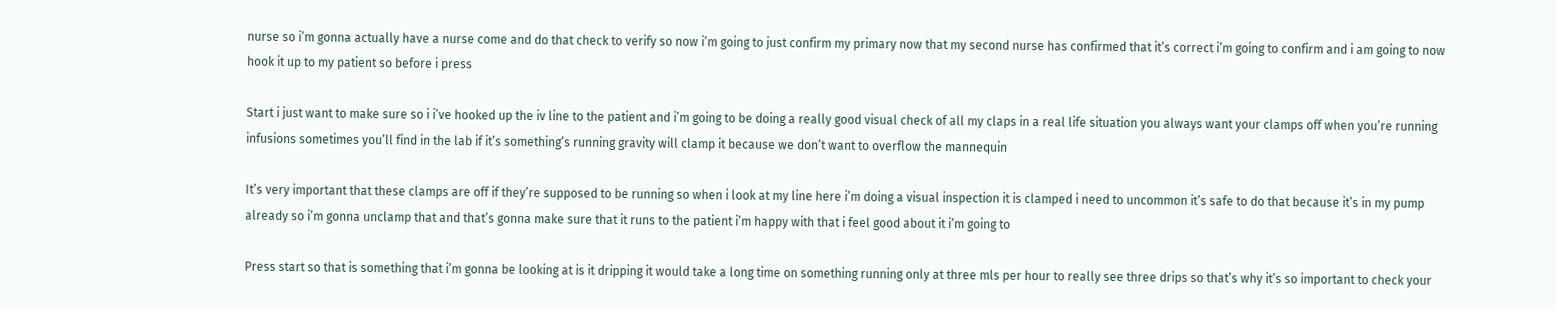nurse so i’m gonna actually have a nurse come and do that check to verify so now i’m going to just confirm my primary now that my second nurse has confirmed that it’s correct i’m going to confirm and i am going to now hook it up to my patient so before i press

Start i just want to make sure so i i’ve hooked up the iv line to the patient and i’m going to be doing a really good visual check of all my claps in a real life situation you always want your clamps off when you’re running infusions sometimes you’ll find in the lab if it’s something’s running gravity will clamp it because we don’t want to overflow the mannequin

It’s very important that these clamps are off if they’re supposed to be running so when i look at my line here i’m doing a visual inspection it is clamped i need to uncommon it’s safe to do that because it’s in my pump already so i’m gonna unclamp that and that’s gonna make sure that it runs to the patient i’m happy with that i feel good about it i’m going to

Press start so that is something that i’m gonna be looking at is it dripping it would take a long time on something running only at three mls per hour to really see three drips so that’s why it’s so important to check your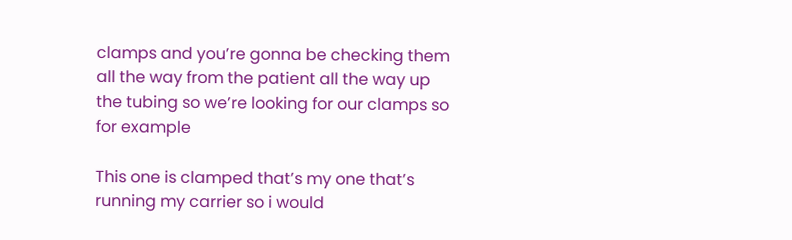clamps and you’re gonna be checking them all the way from the patient all the way up the tubing so we’re looking for our clamps so for example

This one is clamped that’s my one that’s running my carrier so i would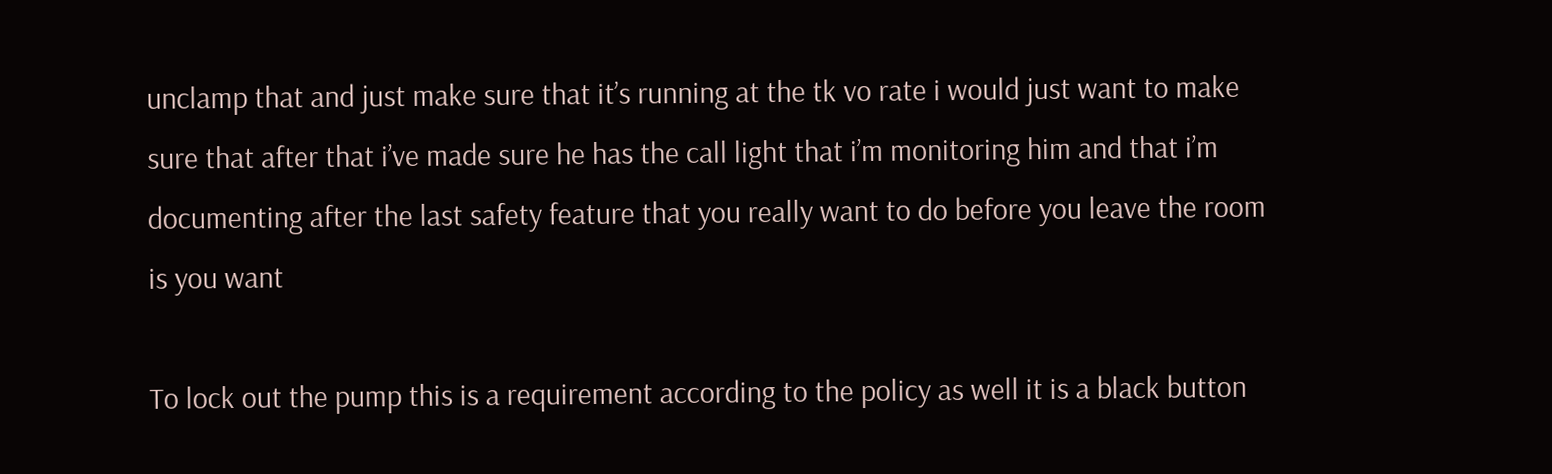unclamp that and just make sure that it’s running at the tk vo rate i would just want to make sure that after that i’ve made sure he has the call light that i’m monitoring him and that i’m documenting after the last safety feature that you really want to do before you leave the room is you want

To lock out the pump this is a requirement according to the policy as well it is a black button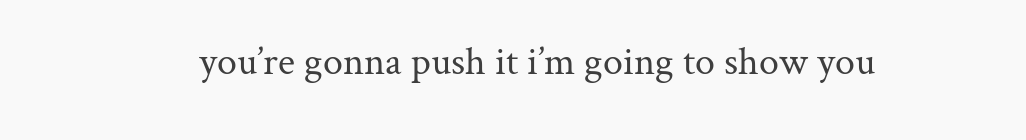you’re gonna push it i’m going to show you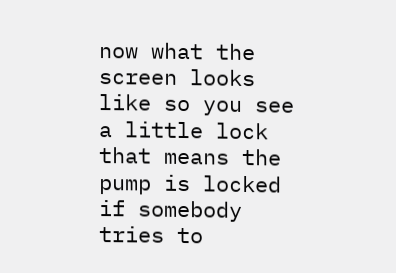now what the screen looks like so you see a little lock that means the pump is locked if somebody tries to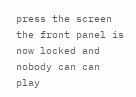press the screen the front panel is now locked and nobody can can play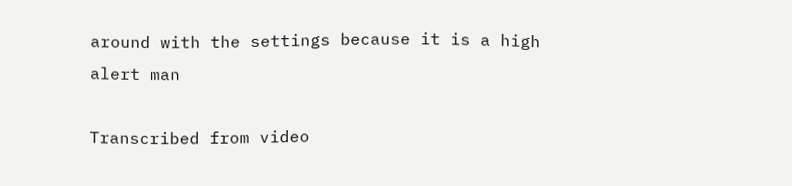around with the settings because it is a high alert man

Transcribed from video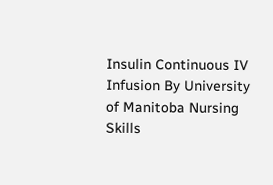Insulin Continuous IV Infusion By University of Manitoba Nursing Skills